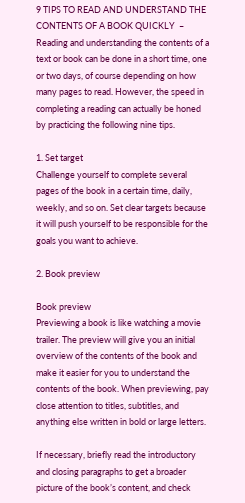9 TIPS TO READ AND UNDERSTAND THE CONTENTS OF A BOOK QUICKLY  – Reading and understanding the contents of a text or book can be done in a short time, one or two days, of course depending on how many pages to read. However, the speed in completing a reading can actually be honed by practicing the following nine tips.

1. Set target
Challenge yourself to complete several pages of the book in a certain time, daily, weekly, and so on. Set clear targets because it will push yourself to be responsible for the goals you want to achieve.

2. Book preview

Book preview
Previewing a book is like watching a movie trailer. The preview will give you an initial overview of the contents of the book and make it easier for you to understand the contents of the book. When previewing, pay close attention to titles, subtitles, and anything else written in bold or large letters.

If necessary, briefly read the introductory and closing paragraphs to get a broader picture of the book’s content, and check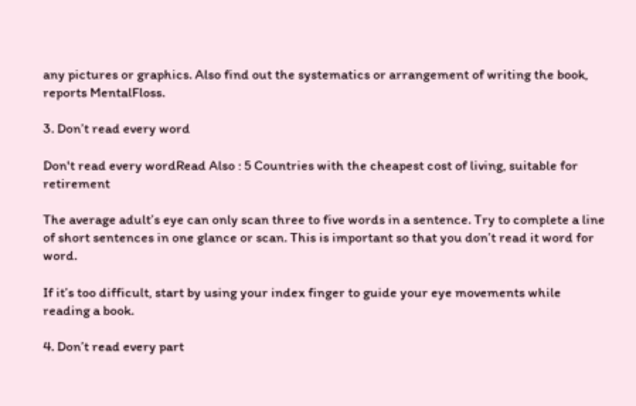any pictures or graphics. Also find out the systematics or arrangement of writing the book, reports MentalFloss.

3. Don’t read every word

Don't read every wordRead Also : 5 Countries with the cheapest cost of living, suitable for retirement

The average adult’s eye can only scan three to five words in a sentence. Try to complete a line of short sentences in one glance or scan. This is important so that you don’t read it word for word.

If it’s too difficult, start by using your index finger to guide your eye movements while reading a book.

4. Don’t read every part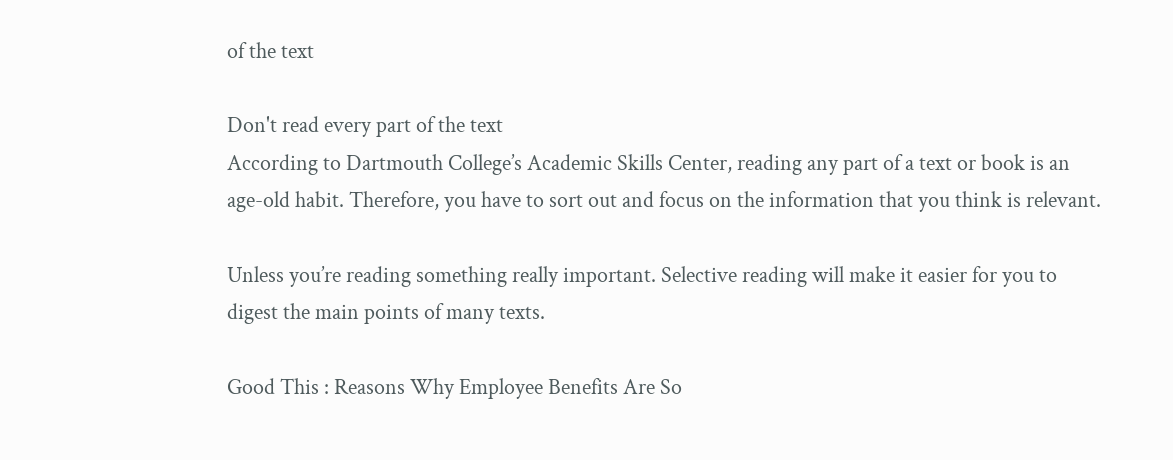of the text

Don't read every part of the text
According to Dartmouth College’s Academic Skills Center, reading any part of a text or book is an age-old habit. Therefore, you have to sort out and focus on the information that you think is relevant.

Unless you’re reading something really important. Selective reading will make it easier for you to digest the main points of many texts.

Good This : Reasons Why Employee Benefits Are So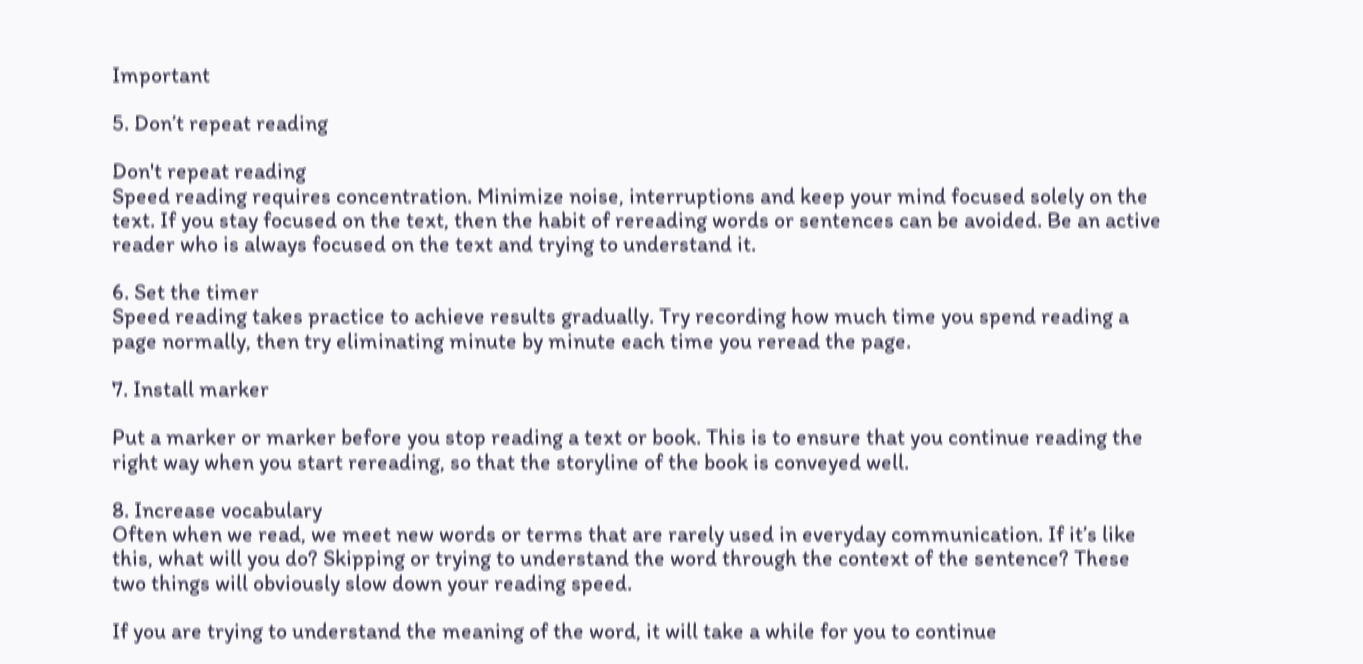Important

5. Don’t repeat reading

Don't repeat reading
Speed reading requires concentration. Minimize noise, interruptions and keep your mind focused solely on the text. If you stay focused on the text, then the habit of rereading words or sentences can be avoided. Be an active reader who is always focused on the text and trying to understand it.

6. Set the timer
Speed reading takes practice to achieve results gradually. Try recording how much time you spend reading a page normally, then try eliminating minute by minute each time you reread the page.

7. Install marker

Put a marker or marker before you stop reading a text or book. This is to ensure that you continue reading the right way when you start rereading, so that the storyline of the book is conveyed well.

8. Increase vocabulary
Often when we read, we meet new words or terms that are rarely used in everyday communication. If it’s like this, what will you do? Skipping or trying to understand the word through the context of the sentence? These two things will obviously slow down your reading speed.

If you are trying to understand the meaning of the word, it will take a while for you to continue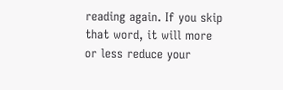reading again. If you skip that word, it will more or less reduce your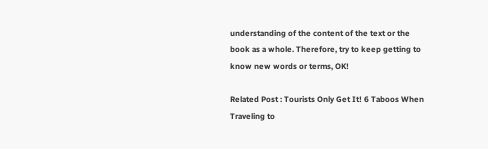understanding of the content of the text or the book as a whole. Therefore, try to keep getting to know new words or terms, OK!

Related Post : Tourists Only Get It! 6 Taboos When Traveling to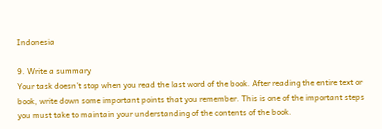Indonesia

9. Write a summary
Your task doesn’t stop when you read the last word of the book. After reading the entire text or book, write down some important points that you remember. This is one of the important steps you must take to maintain your understanding of the contents of the book.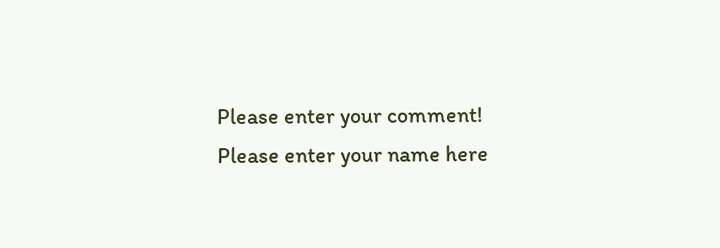Please enter your comment!
Please enter your name here